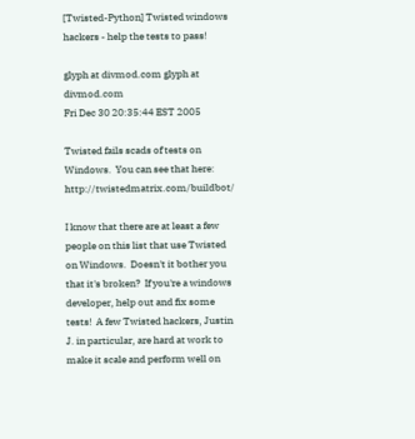[Twisted-Python] Twisted windows hackers - help the tests to pass!

glyph at divmod.com glyph at divmod.com
Fri Dec 30 20:35:44 EST 2005

Twisted fails scads of tests on Windows.  You can see that here: http://twistedmatrix.com/buildbot/

I know that there are at least a few people on this list that use Twisted on Windows.  Doesn't it bother you that it's broken?  If you're a windows developer, help out and fix some tests!  A few Twisted hackers, Justin J. in particular, are hard at work to make it scale and perform well on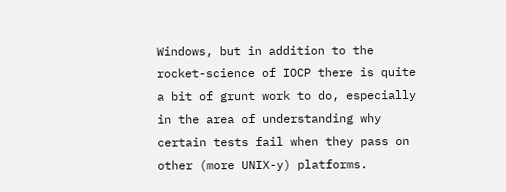Windows, but in addition to the rocket-science of IOCP there is quite a bit of grunt work to do, especially in the area of understanding why certain tests fail when they pass on other (more UNIX-y) platforms.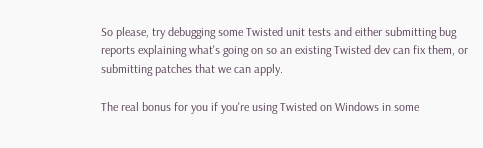So please, try debugging some Twisted unit tests and either submitting bug reports explaining what's going on so an existing Twisted dev can fix them, or submitting patches that we can apply.

The real bonus for you if you're using Twisted on Windows in some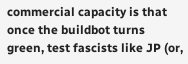commercial capacity is that once the buildbot turns green, test fascists like JP (or,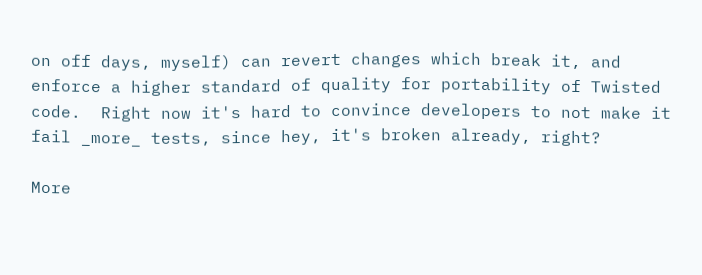on off days, myself) can revert changes which break it, and enforce a higher standard of quality for portability of Twisted code.  Right now it's hard to convince developers to not make it fail _more_ tests, since hey, it's broken already, right?

More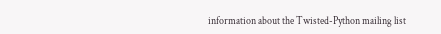information about the Twisted-Python mailing list